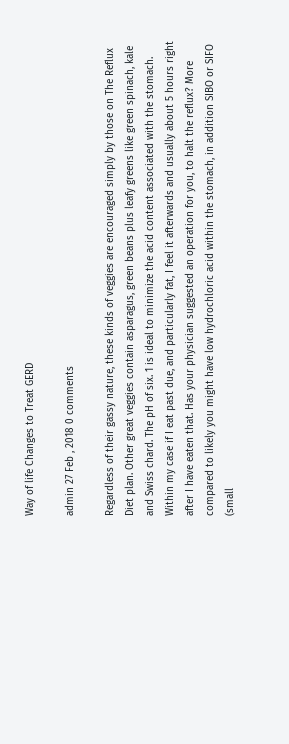Way of life Changes to Treat GERD

admin 27 Feb , 2018 0 comments

Regardless of their gassy nature, these kinds of veggies are encouraged simply by those on The Reflux Diet plan. Other great veggies contain asparagus, green beans plus leafy greens like green spinach, kale and Swiss chard. The pH of six. 1 is ideal to minimize the acid content associated with the stomach. Within my case if I eat past due, and particularly fat, I feel it afterwards and usually about 5 hours right after I have eaten that. Has your physician suggested an operation for you, to halt the reflux? More compared to likely you might have low hydrochloric acid within the stomach, in addition SIBO or SIFO (small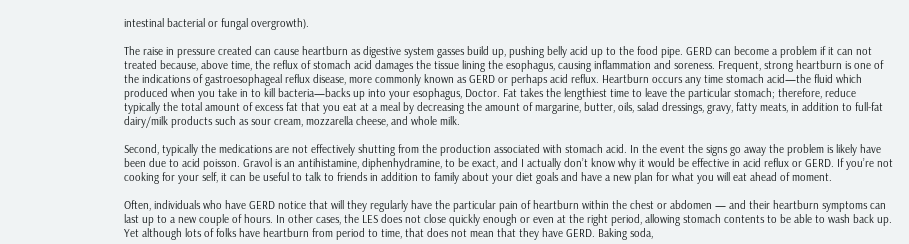intestinal bacterial or fungal overgrowth).

The raise in pressure created can cause heartburn as digestive system gasses build up, pushing belly acid up to the food pipe. GERD can become a problem if it can not treated because, above time, the reflux of stomach acid damages the tissue lining the esophagus, causing inflammation and soreness. Frequent, strong heartburn is one of the indications of gastroesophageal reflux disease, more commonly known as GERD or perhaps acid reflux. Heartburn occurs any time stomach acid—the fluid which produced when you take in to kill bacteria—backs up into your esophagus, Doctor. Fat takes the lengthiest time to leave the particular stomach; therefore, reduce typically the total amount of excess fat that you eat at a meal by decreasing the amount of margarine, butter, oils, salad dressings, gravy, fatty meats, in addition to full-fat dairy/milk products such as sour cream, mozzarella cheese, and whole milk.

Second, typically the medications are not effectively shutting from the production associated with stomach acid. In the event the signs go away the problem is likely have been due to acid poisson. Gravol is an antihistamine, diphenhydramine, to be exact, and I actually don’t know why it would be effective in acid reflux or GERD. If you’re not cooking for your self, it can be useful to talk to friends in addition to family about your diet goals and have a new plan for what you will eat ahead of moment.

Often, individuals who have GERD notice that will they regularly have the particular pain of heartburn within the chest or abdomen — and their heartburn symptoms can last up to a new couple of hours. In other cases, the LES does not close quickly enough or even at the right period, allowing stomach contents to be able to wash back up. Yet although lots of folks have heartburn from period to time, that does not mean that they have GERD. Baking soda,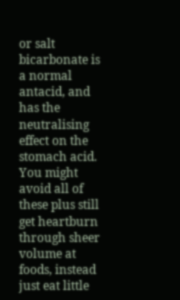or salt bicarbonate is a normal antacid, and has the neutralising effect on the stomach acid. You might avoid all of these plus still get heartburn through sheer volume at foods, instead just eat little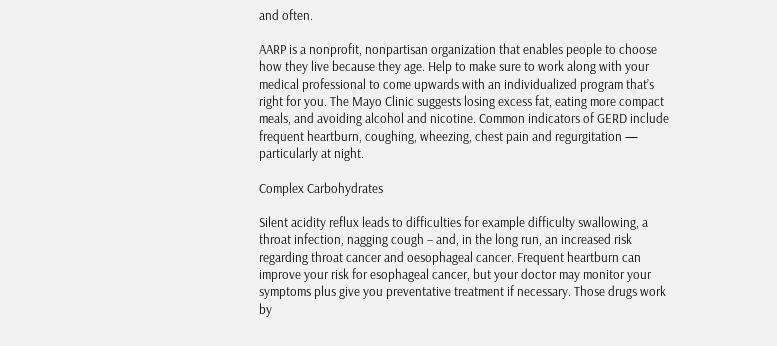and often.

AARP is a nonprofit, nonpartisan organization that enables people to choose how they live because they age. Help to make sure to work along with your medical professional to come upwards with an individualized program that’s right for you. The Mayo Clinic suggests losing excess fat, eating more compact meals, and avoiding alcohol and nicotine. Common indicators of GERD include frequent heartburn, coughing, wheezing, chest pain and regurgitation — particularly at night.

Complex Carbohydrates

Silent acidity reflux leads to difficulties for example difficulty swallowing, a throat infection, nagging cough – and, in the long run, an increased risk regarding throat cancer and oesophageal cancer. Frequent heartburn can improve your risk for esophageal cancer, but your doctor may monitor your symptoms plus give you preventative treatment if necessary. Those drugs work by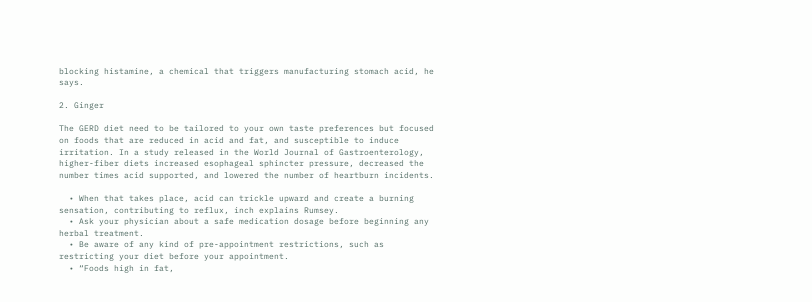blocking histamine, a chemical that triggers manufacturing stomach acid, he says.

2. Ginger

The GERD diet need to be tailored to your own taste preferences but focused on foods that are reduced in acid and fat, and susceptible to induce irritation. In a study released in the World Journal of Gastroenterology, higher-fiber diets increased esophageal sphincter pressure, decreased the number times acid supported, and lowered the number of heartburn incidents.

  • When that takes place, acid can trickle upward and create a burning sensation, contributing to reflux, inch explains Rumsey.
  • Ask your physician about a safe medication dosage before beginning any herbal treatment.
  • Be aware of any kind of pre-appointment restrictions, such as restricting your diet before your appointment.
  • “Foods high in fat,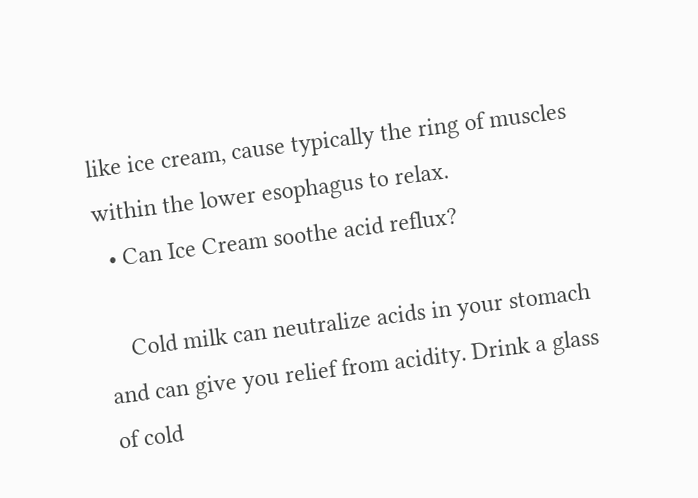like ice cream, cause typically the ring of muscles within the lower esophagus to relax.
  • Can Ice Cream soothe acid reflux?

    Cold milk can neutralize acids in your stomach and can give you relief from acidity. Drink a glass of cold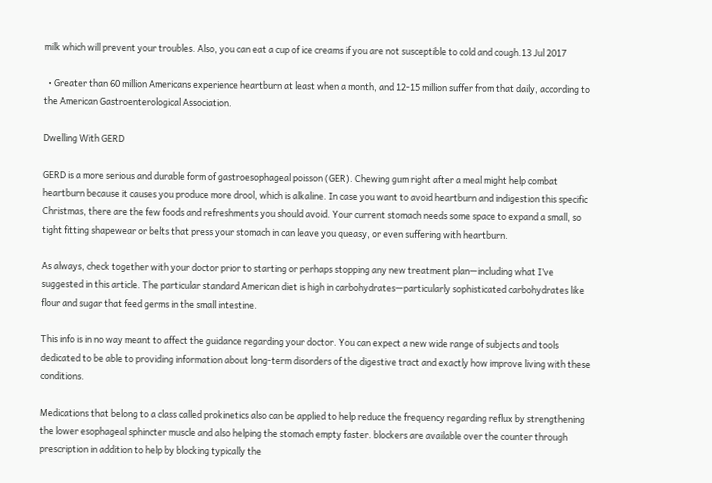milk which will prevent your troubles. Also, you can eat a cup of ice creams if you are not susceptible to cold and cough.13 Jul 2017

  • Greater than 60 million Americans experience heartburn at least when a month, and 12-15 million suffer from that daily, according to the American Gastroenterological Association.

Dwelling With GERD

GERD is a more serious and durable form of gastroesophageal poisson (GER). Chewing gum right after a meal might help combat heartburn because it causes you produce more drool, which is alkaline. In case you want to avoid heartburn and indigestion this specific Christmas, there are the few foods and refreshments you should avoid. Your current stomach needs some space to expand a small, so tight fitting shapewear or belts that press your stomach in can leave you queasy, or even suffering with heartburn.

As always, check together with your doctor prior to starting or perhaps stopping any new treatment plan—including what I’ve suggested in this article. The particular standard American diet is high in carbohydrates—particularly sophisticated carbohydrates like flour and sugar that feed germs in the small intestine.

This info is in no way meant to affect the guidance regarding your doctor. You can expect a new wide range of subjects and tools dedicated to be able to providing information about long-term disorders of the digestive tract and exactly how improve living with these conditions.

Medications that belong to a class called prokinetics also can be applied to help reduce the frequency regarding reflux by strengthening the lower esophageal sphincter muscle and also helping the stomach empty faster. blockers are available over the counter through prescription in addition to help by blocking typically the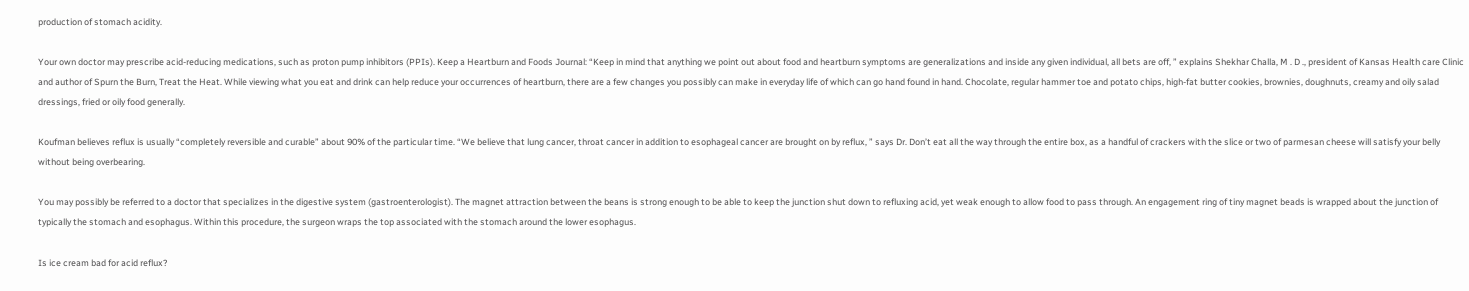production of stomach acidity.

Your own doctor may prescribe acid-reducing medications, such as proton pump inhibitors (PPIs). Keep a Heartburn and Foods Journal: “Keep in mind that anything we point out about food and heartburn symptoms are generalizations and inside any given individual, all bets are off, ” explains Shekhar Challa, M . D ., president of Kansas Health care Clinic and author of Spurn the Burn, Treat the Heat. While viewing what you eat and drink can help reduce your occurrences of heartburn, there are a few changes you possibly can make in everyday life of which can go hand found in hand. Chocolate, regular hammer toe and potato chips, high-fat butter cookies, brownies, doughnuts, creamy and oily salad dressings, fried or oily food generally.

Koufman believes reflux is usually “completely reversible and curable” about 90% of the particular time. “We believe that lung cancer, throat cancer in addition to esophageal cancer are brought on by reflux, ” says Dr. Don’t eat all the way through the entire box, as a handful of crackers with the slice or two of parmesan cheese will satisfy your belly without being overbearing.

You may possibly be referred to a doctor that specializes in the digestive system (gastroenterologist). The magnet attraction between the beans is strong enough to be able to keep the junction shut down to refluxing acid, yet weak enough to allow food to pass through. An engagement ring of tiny magnet beads is wrapped about the junction of typically the stomach and esophagus. Within this procedure, the surgeon wraps the top associated with the stomach around the lower esophagus.

Is ice cream bad for acid reflux?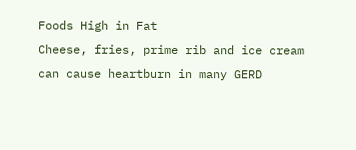Foods High in Fat
Cheese, fries, prime rib and ice cream can cause heartburn in many GERD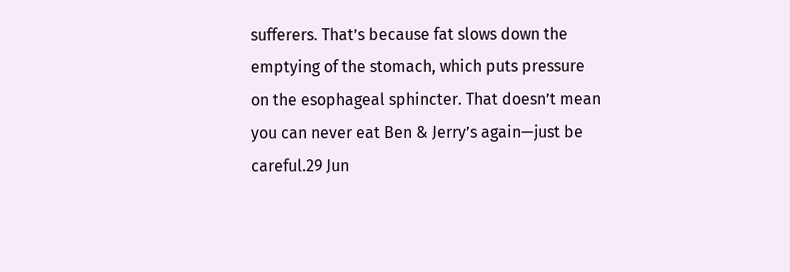sufferers. That’s because fat slows down the emptying of the stomach, which puts pressure on the esophageal sphincter. That doesn’t mean you can never eat Ben & Jerry’s again—just be careful.29 Jun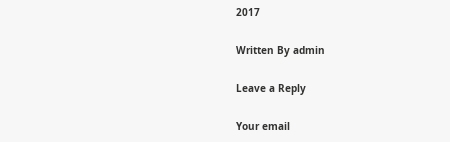2017

Written By admin

Leave a Reply

Your email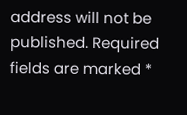address will not be published. Required fields are marked *